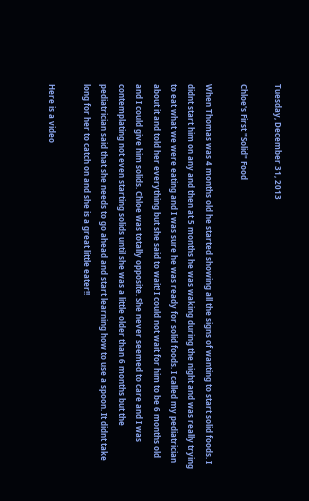Tuesday, December 31, 2013

Chloe's First "Solid" Food

When Thomas was 4 months old he started showing all the signs of wanting to start solid foods. I didnt start him on any and then at 5 months he was waking during the night and was really trying to eat what we were eating and I was sure he was ready for solid foods. I called my pediatrician about it and told her everything but she said to wait! I could not wait for him to be 6 months old and I could give him solids. Chloe was totally opposite. She never seemed to care and I was contemplating not even starting solids until she was a little older than 6 months but the pediatrician said that she needs to go ahead and start learning how to use a spoon. It didnt take long for her to catch on and she is a great little eater!!

Here is a video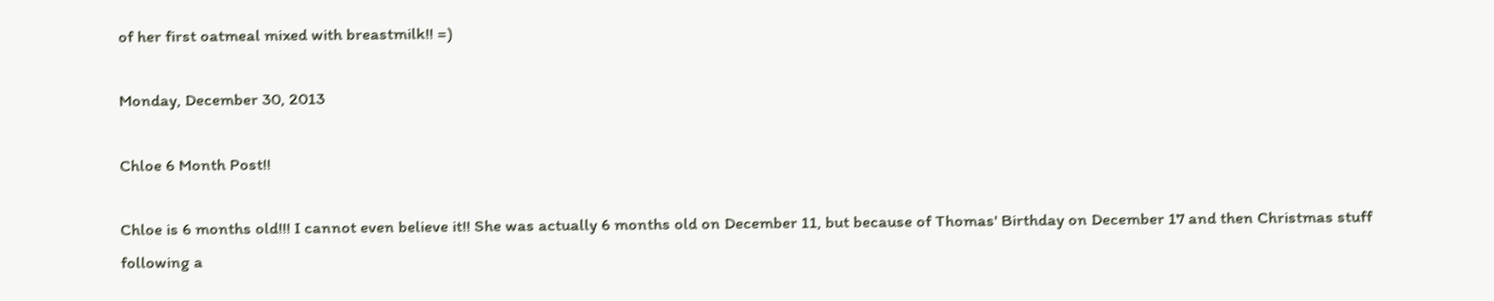of her first oatmeal mixed with breastmilk!! =)

Monday, December 30, 2013

Chloe 6 Month Post!!

Chloe is 6 months old!!! I cannot even believe it!! She was actually 6 months old on December 11, but because of Thomas' Birthday on December 17 and then Christmas stuff following a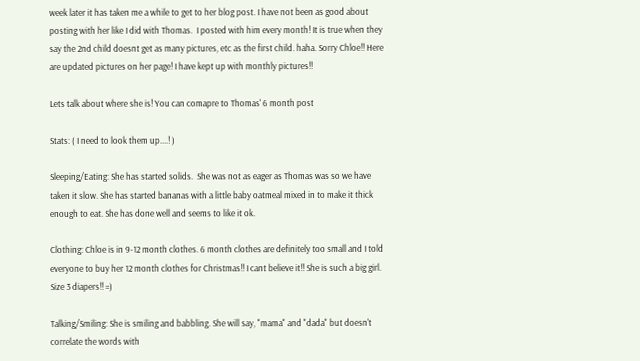week later it has taken me a while to get to her blog post. I have not been as good about posting with her like I did with Thomas.  I posted with him every month! It is true when they say the 2nd child doesnt get as many pictures, etc as the first child. haha. Sorry Chloe!! Here are updated pictures on her page! I have kept up with monthly pictures!!

Lets talk about where she is! You can comapre to Thomas' 6 month post

Stats: ( I need to look them up....! )

Sleeping/Eating: She has started solids.  She was not as eager as Thomas was so we have taken it slow. She has started bananas with a little baby oatmeal mixed in to make it thick enough to eat. She has done well and seems to like it ok.

Clothing: Chloe is in 9-12 month clothes. 6 month clothes are definitely too small and I told everyone to buy her 12 month clothes for Christmas!! I cant believe it!! She is such a big girl.
Size 3 diapers!! =)

Talking/Smiling: She is smiling and babbling. She will say, "mama" and "dada" but doesn't correlate the words with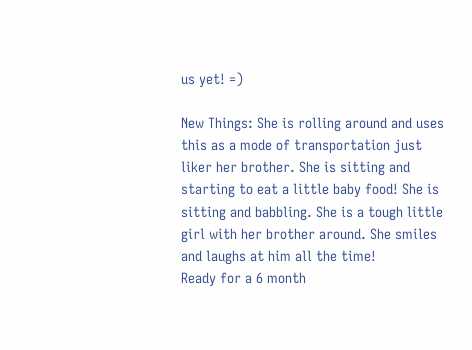us yet! =)

New Things: She is rolling around and uses this as a mode of transportation just liker her brother. She is sitting and starting to eat a little baby food! She is sitting and babbling. She is a tough little girl with her brother around. She smiles and laughs at him all the time!
Ready for a 6 month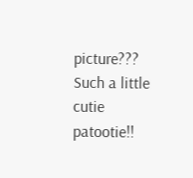picture???
Such a little cutie patootie!!